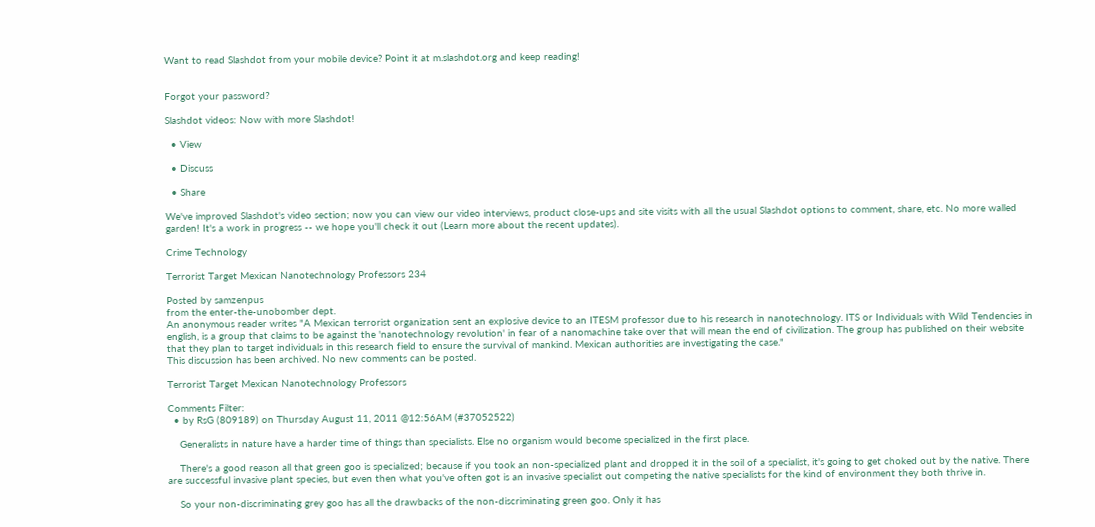Want to read Slashdot from your mobile device? Point it at m.slashdot.org and keep reading!


Forgot your password?

Slashdot videos: Now with more Slashdot!

  • View

  • Discuss

  • Share

We've improved Slashdot's video section; now you can view our video interviews, product close-ups and site visits with all the usual Slashdot options to comment, share, etc. No more walled garden! It's a work in progress -- we hope you'll check it out (Learn more about the recent updates).

Crime Technology

Terrorist Target Mexican Nanotechnology Professors 234

Posted by samzenpus
from the enter-the-unobomber dept.
An anonymous reader writes "A Mexican terrorist organization sent an explosive device to an ITESM professor due to his research in nanotechnology. ITS or Individuals with Wild Tendencies in english, is a group that claims to be against the 'nanotechnology revolution' in fear of a nanomachine take over that will mean the end of civilization. The group has published on their website that they plan to target individuals in this research field to ensure the survival of mankind. Mexican authorities are investigating the case."
This discussion has been archived. No new comments can be posted.

Terrorist Target Mexican Nanotechnology Professors

Comments Filter:
  • by RsG (809189) on Thursday August 11, 2011 @12:56AM (#37052522)

    Generalists in nature have a harder time of things than specialists. Else no organism would become specialized in the first place.

    There's a good reason all that green goo is specialized; because if you took an non-specialized plant and dropped it in the soil of a specialist, it's going to get choked out by the native. There are successful invasive plant species, but even then what you've often got is an invasive specialist out competing the native specialists for the kind of environment they both thrive in.

    So your non-discriminating grey goo has all the drawbacks of the non-discriminating green goo. Only it has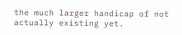the much larger handicap of not actually existing yet.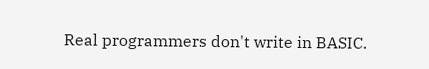Real programmers don't write in BASIC.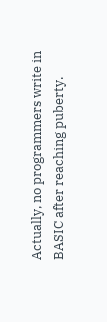Actually, no programmers write in BASIC after reaching puberty.